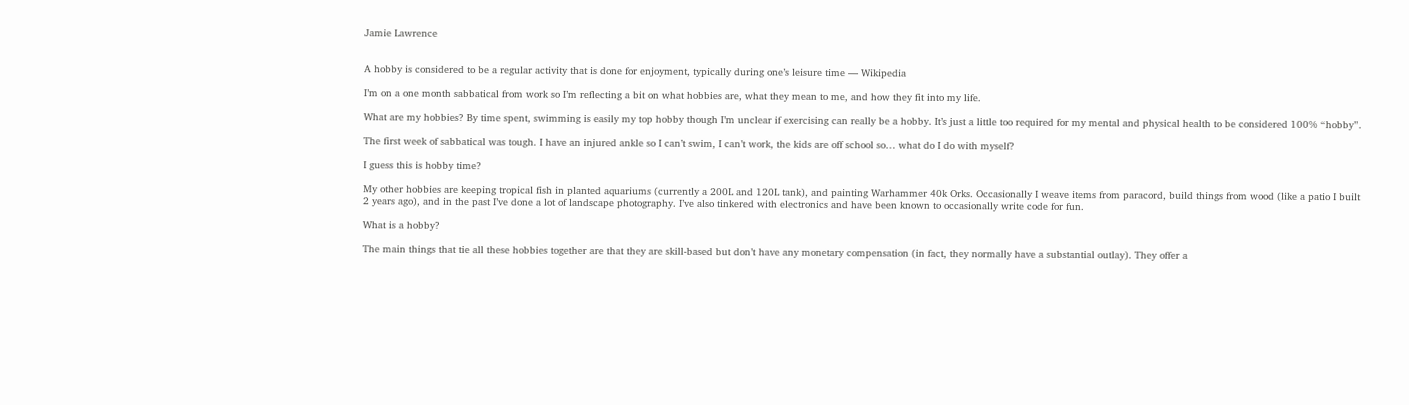Jamie Lawrence


A hobby is considered to be a regular activity that is done for enjoyment, typically during one’s leisure time — Wikipedia

I’m on a one month sabbatical from work so I’m reflecting a bit on what hobbies are, what they mean to me, and how they fit into my life.

What are my hobbies? By time spent, swimming is easily my top hobby though I’m unclear if exercising can really be a hobby. It’s just a little too required for my mental and physical health to be considered 100% “hobby”.

The first week of sabbatical was tough. I have an injured ankle so I can’t swim, I can’t work, the kids are off school so… what do I do with myself?

I guess this is hobby time?

My other hobbies are keeping tropical fish in planted aquariums (currently a 200L and 120L tank), and painting Warhammer 40k Orks. Occasionally I weave items from paracord, build things from wood (like a patio I built 2 years ago), and in the past I’ve done a lot of landscape photography. I’ve also tinkered with electronics and have been known to occasionally write code for fun.

What is a hobby?

The main things that tie all these hobbies together are that they are skill-based but don’t have any monetary compensation (in fact, they normally have a substantial outlay). They offer a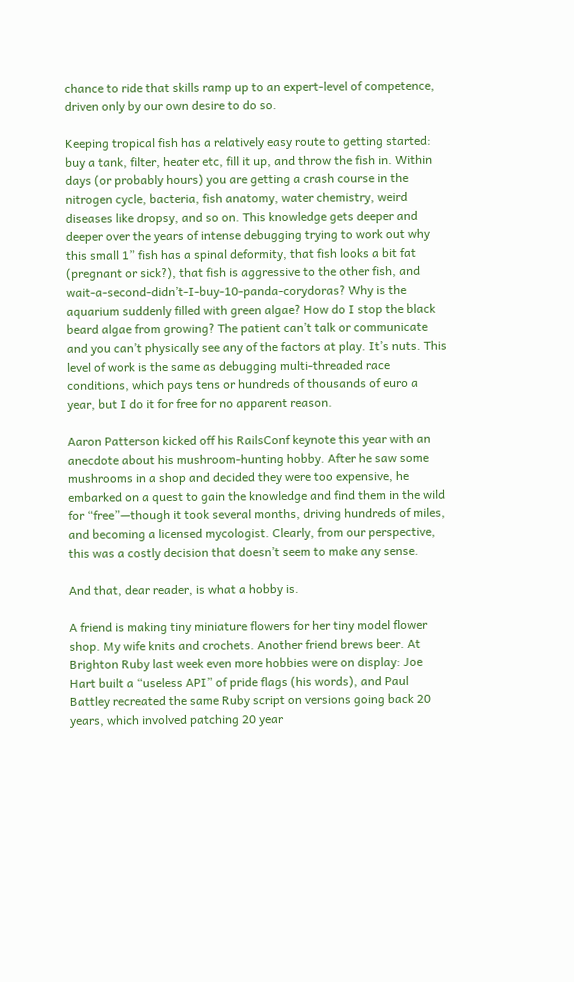chance to ride that skills ramp up to an expert-level of competence, driven only by our own desire to do so.

Keeping tropical fish has a relatively easy route to getting started: buy a tank, filter, heater etc, fill it up, and throw the fish in. Within days (or probably hours) you are getting a crash course in the nitrogen cycle, bacteria, fish anatomy, water chemistry, weird diseases like dropsy, and so on. This knowledge gets deeper and deeper over the years of intense debugging trying to work out why this small 1” fish has a spinal deformity, that fish looks a bit fat (pregnant or sick?), that fish is aggressive to the other fish, and wait-a-second-didn’t-I-buy-10-panda-corydoras? Why is the aquarium suddenly filled with green algae? How do I stop the black beard algae from growing? The patient can’t talk or communicate and you can’t physically see any of the factors at play. It’s nuts. This level of work is the same as debugging multi-threaded race conditions, which pays tens or hundreds of thousands of euro a year, but I do it for free for no apparent reason.

Aaron Patterson kicked off his RailsConf keynote this year with an anecdote about his mushroom-hunting hobby. After he saw some mushrooms in a shop and decided they were too expensive, he embarked on a quest to gain the knowledge and find them in the wild for “free”—though it took several months, driving hundreds of miles, and becoming a licensed mycologist. Clearly, from our perspective, this was a costly decision that doesn’t seem to make any sense.

And that, dear reader, is what a hobby is.

A friend is making tiny miniature flowers for her tiny model flower shop. My wife knits and crochets. Another friend brews beer. At Brighton Ruby last week even more hobbies were on display: Joe Hart built a “useless API” of pride flags (his words), and Paul Battley recreated the same Ruby script on versions going back 20 years, which involved patching 20 year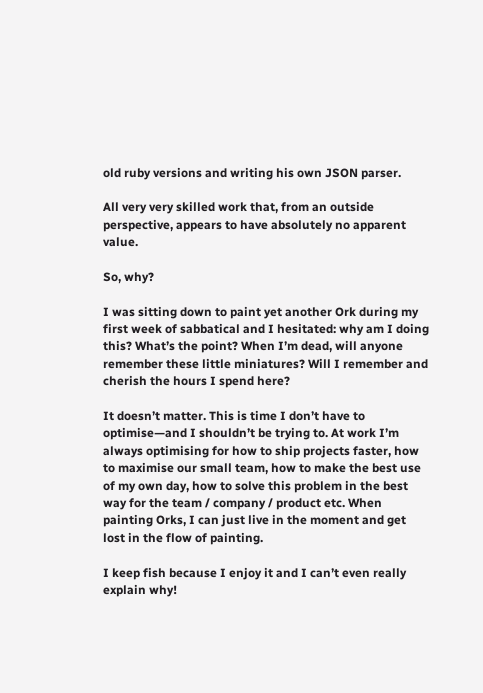old ruby versions and writing his own JSON parser.

All very very skilled work that, from an outside perspective, appears to have absolutely no apparent value.

So, why?

I was sitting down to paint yet another Ork during my first week of sabbatical and I hesitated: why am I doing this? What’s the point? When I’m dead, will anyone remember these little miniatures? Will I remember and cherish the hours I spend here?

It doesn’t matter. This is time I don’t have to optimise—and I shouldn’t be trying to. At work I’m always optimising for how to ship projects faster, how to maximise our small team, how to make the best use of my own day, how to solve this problem in the best way for the team / company / product etc. When painting Orks, I can just live in the moment and get lost in the flow of painting.

I keep fish because I enjoy it and I can’t even really explain why!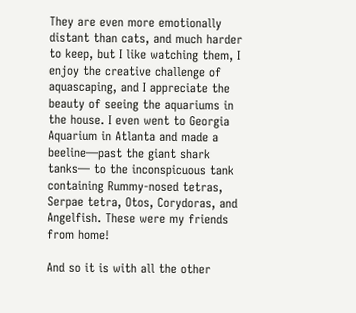They are even more emotionally distant than cats, and much harder to keep, but I like watching them, I enjoy the creative challenge of aquascaping, and I appreciate the beauty of seeing the aquariums in the house. I even went to Georgia Aquarium in Atlanta and made a beeline—past the giant shark tanks— to the inconspicuous tank containing Rummy-nosed tetras, Serpae tetra, Otos, Corydoras, and Angelfish. These were my friends from home!

And so it is with all the other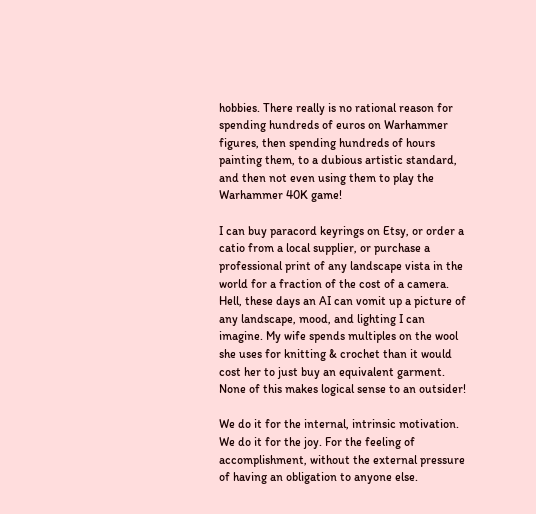hobbies. There really is no rational reason for spending hundreds of euros on Warhammer figures, then spending hundreds of hours painting them, to a dubious artistic standard, and then not even using them to play the Warhammer 40K game!

I can buy paracord keyrings on Etsy, or order a catio from a local supplier, or purchase a professional print of any landscape vista in the world for a fraction of the cost of a camera. Hell, these days an AI can vomit up a picture of any landscape, mood, and lighting I can imagine. My wife spends multiples on the wool she uses for knitting & crochet than it would cost her to just buy an equivalent garment. None of this makes logical sense to an outsider!

We do it for the internal, intrinsic motivation. We do it for the joy. For the feeling of accomplishment, without the external pressure of having an obligation to anyone else.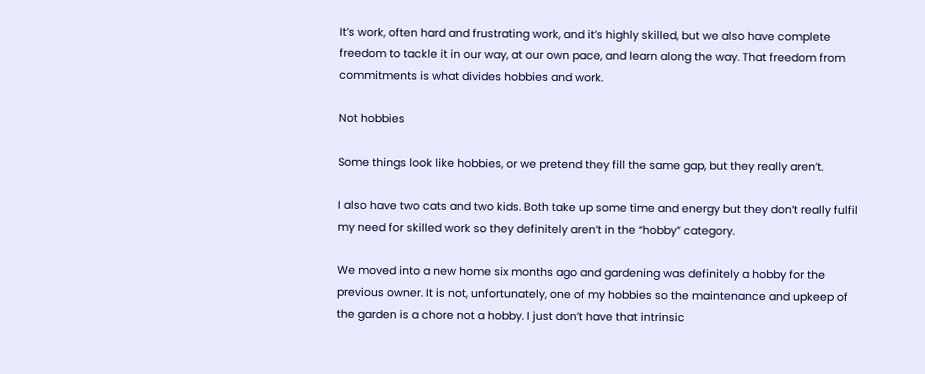It’s work, often hard and frustrating work, and it’s highly skilled, but we also have complete freedom to tackle it in our way, at our own pace, and learn along the way. That freedom from commitments is what divides hobbies and work.

Not hobbies

Some things look like hobbies, or we pretend they fill the same gap, but they really aren’t.

I also have two cats and two kids. Both take up some time and energy but they don’t really fulfil my need for skilled work so they definitely aren’t in the “hobby” category.

We moved into a new home six months ago and gardening was definitely a hobby for the previous owner. It is not, unfortunately, one of my hobbies so the maintenance and upkeep of the garden is a chore not a hobby. I just don’t have that intrinsic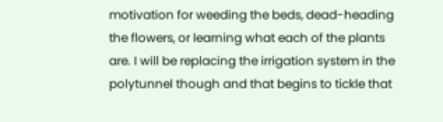motivation for weeding the beds, dead-heading the flowers, or learning what each of the plants are. I will be replacing the irrigation system in the polytunnel though and that begins to tickle that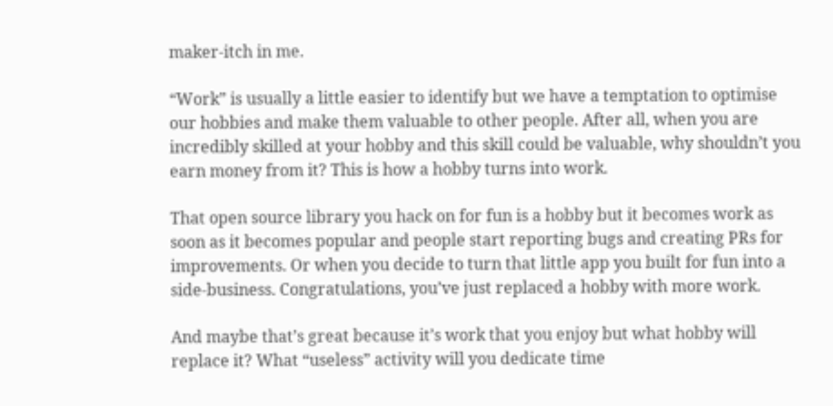maker-itch in me.

“Work” is usually a little easier to identify but we have a temptation to optimise our hobbies and make them valuable to other people. After all, when you are incredibly skilled at your hobby and this skill could be valuable, why shouldn’t you earn money from it? This is how a hobby turns into work.

That open source library you hack on for fun is a hobby but it becomes work as soon as it becomes popular and people start reporting bugs and creating PRs for improvements. Or when you decide to turn that little app you built for fun into a side-business. Congratulations, you’ve just replaced a hobby with more work.

And maybe that’s great because it’s work that you enjoy but what hobby will replace it? What “useless” activity will you dedicate time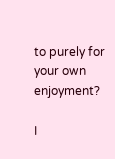to purely for your own enjoyment?

I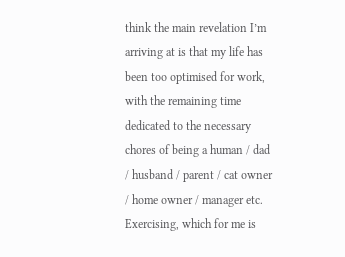think the main revelation I’m arriving at is that my life has been too optimised for work, with the remaining time dedicated to the necessary chores of being a human / dad / husband / parent / cat owner / home owner / manager etc. Exercising, which for me is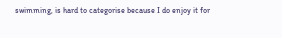swimming, is hard to categorise because I do enjoy it for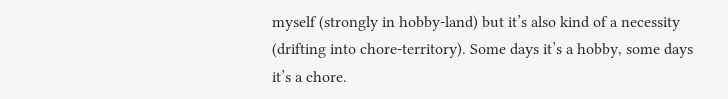myself (strongly in hobby-land) but it’s also kind of a necessity (drifting into chore-territory). Some days it’s a hobby, some days it’s a chore.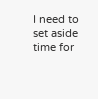I need to set aside time for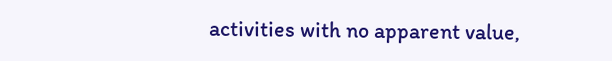activities with no apparent value,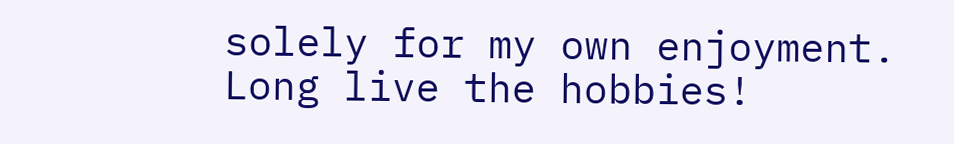solely for my own enjoyment. Long live the hobbies!